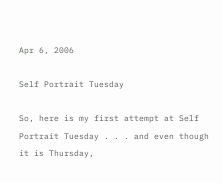Apr 6, 2006

Self Portrait Tuesday

So, here is my first attempt at Self Portrait Tuesday . . . and even though it is Thursday,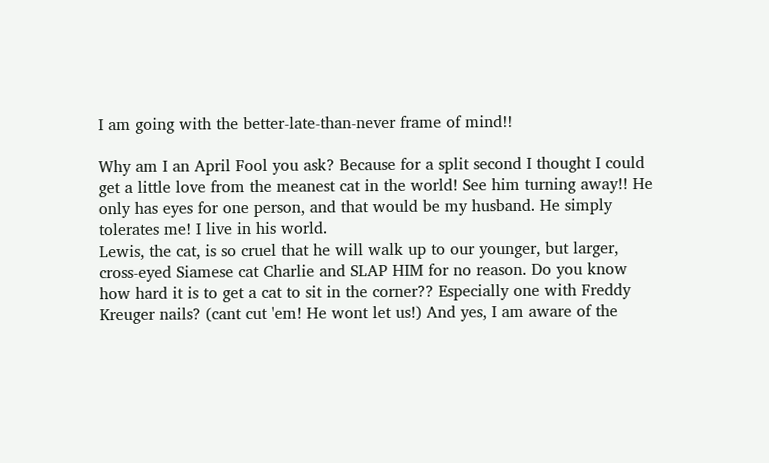I am going with the better-late-than-never frame of mind!!

Why am I an April Fool you ask? Because for a split second I thought I could get a little love from the meanest cat in the world! See him turning away!! He only has eyes for one person, and that would be my husband. He simply tolerates me! I live in his world.
Lewis, the cat, is so cruel that he will walk up to our younger, but larger, cross-eyed Siamese cat Charlie and SLAP HIM for no reason. Do you know how hard it is to get a cat to sit in the corner?? Especially one with Freddy Kreuger nails? (cant cut 'em! He wont let us!) And yes, I am aware of the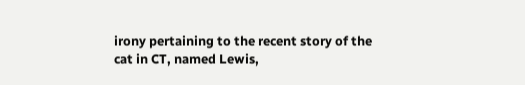irony pertaining to the recent story of the cat in CT, named Lewis,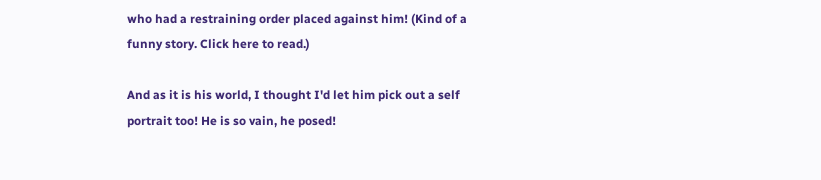who had a restraining order placed against him! (Kind of a funny story. Click here to read.)

And as it is his world, I thought I'd let him pick out a self portrait too! He is so vain, he posed!